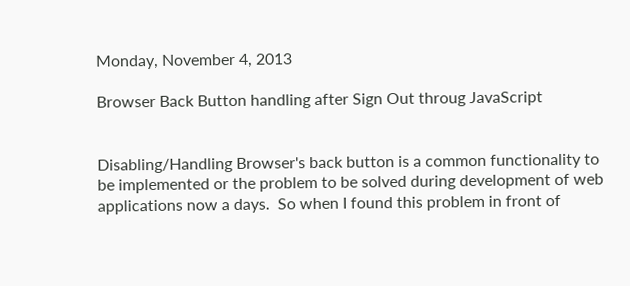Monday, November 4, 2013

Browser Back Button handling after Sign Out throug JavaScript


Disabling/Handling Browser's back button is a common functionality to be implemented or the problem to be solved during development of web applications now a days.  So when I found this problem in front of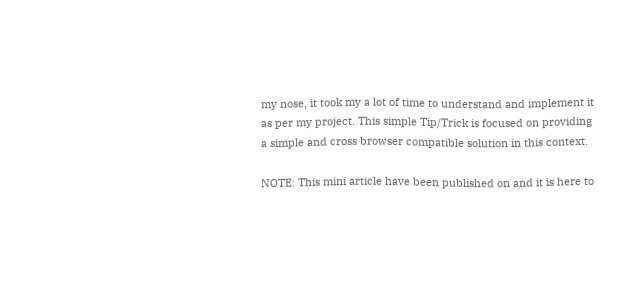my nose, it took my a lot of time to understand and implement it as per my project. This simple Tip/Trick is focused on providing a simple and cross browser compatible solution in this context.

NOTE: This mini article have been published on and it is here to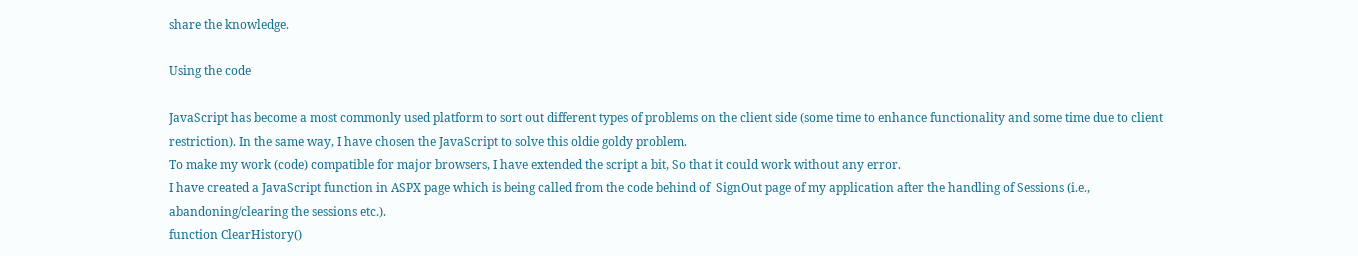share the knowledge.

Using the code

JavaScript has become a most commonly used platform to sort out different types of problems on the client side (some time to enhance functionality and some time due to client restriction). In the same way, I have chosen the JavaScript to solve this oldie goldy problem.
To make my work (code) compatible for major browsers, I have extended the script a bit, So that it could work without any error.
I have created a JavaScript function in ASPX page which is being called from the code behind of  SignOut page of my application after the handling of Sessions (i.e., abandoning/clearing the sessions etc.).
function ClearHistory()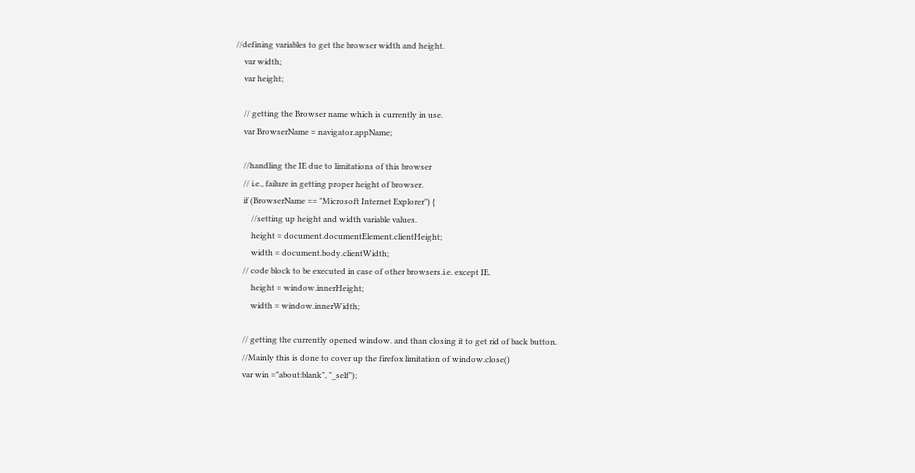//defining variables to get the browser width and height.
    var width;
    var height;

    // getting the Browser name which is currently in use.
    var BrowserName = navigator.appName;

    //handling the IE due to limitations of this browser
    // i.e., failure in getting proper height of browser.
    if (BrowserName == "Microsoft Internet Explorer") {
        //setting up height and width variable values.
        height = document.documentElement.clientHeight;
        width = document.body.clientWidth;
    // code block to be executed in case of other browsers.i.e. except IE.
        height = window.innerHeight;
        width = window.innerWidth;

    // getting the currently opened window. and than closing it to get rid of back button.
    //Mainly this is done to cover up the firefox limitation of window.close()
    var win ="about:blank", "_self");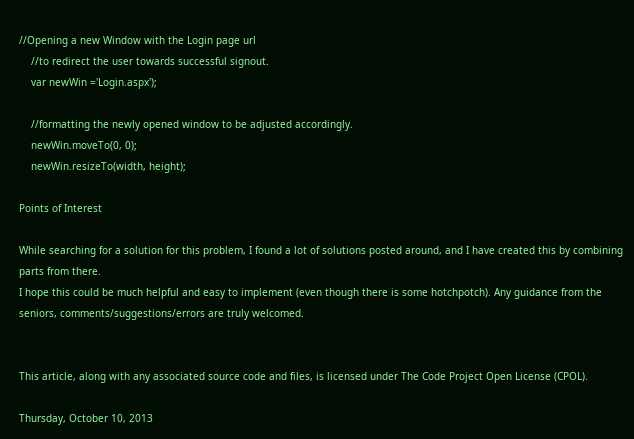//Opening a new Window with the Login page url
    //to redirect the user towards successful signout.
    var newWin ='Login.aspx');

    //formatting the newly opened window to be adjusted accordingly.
    newWin.moveTo(0, 0);
    newWin.resizeTo(width, height);

Points of Interest

While searching for a solution for this problem, I found a lot of solutions posted around, and I have created this by combining parts from there.
I hope this could be much helpful and easy to implement (even though there is some hotchpotch). Any guidance from the seniors, comments/suggestions/errors are truly welcomed.


This article, along with any associated source code and files, is licensed under The Code Project Open License (CPOL).

Thursday, October 10, 2013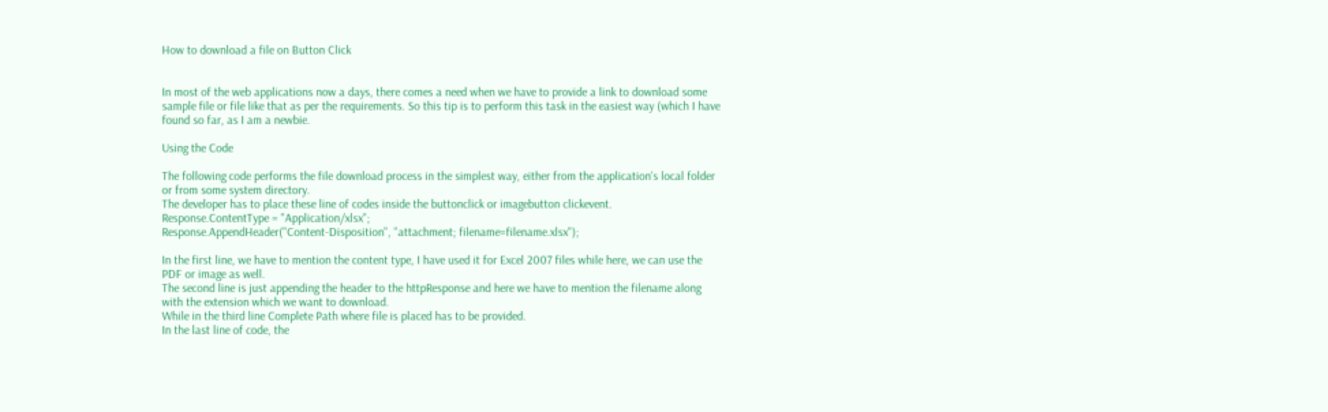How to download a file on Button Click


In most of the web applications now a days, there comes a need when we have to provide a link to download some sample file or file like that as per the requirements. So this tip is to perform this task in the easiest way (which I have found so far, as I am a newbie.

Using the Code

The following code performs the file download process in the simplest way, either from the application's local folder or from some system directory.
The developer has to place these line of codes inside the buttonclick or imagebutton clickevent.
Response.ContentType = "Application/xlsx";
Response.AppendHeader("Content-Disposition", "attachment; filename=filename.xlsx");

In the first line, we have to mention the content type, I have used it for Excel 2007 files while here, we can use the PDF or image as well.
The second line is just appending the header to the httpResponse and here we have to mention the filename along with the extension which we want to download.
While in the third line Complete Path where file is placed has to be provided.
In the last line of code, the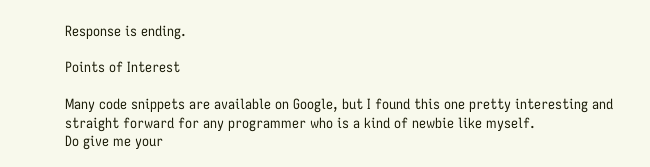Response is ending.

Points of Interest

Many code snippets are available on Google, but I found this one pretty interesting and straight forward for any programmer who is a kind of newbie like myself.
Do give me your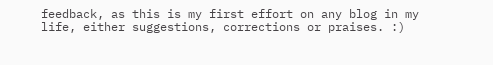feedback, as this is my first effort on any blog in my life, either suggestions, corrections or praises. :)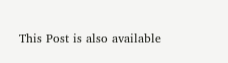This Post is also available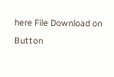here File Download on Button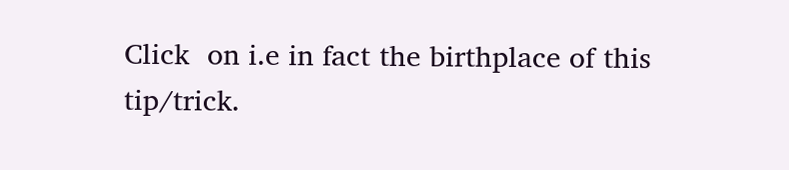Click  on i.e in fact the birthplace of this tip/trick.